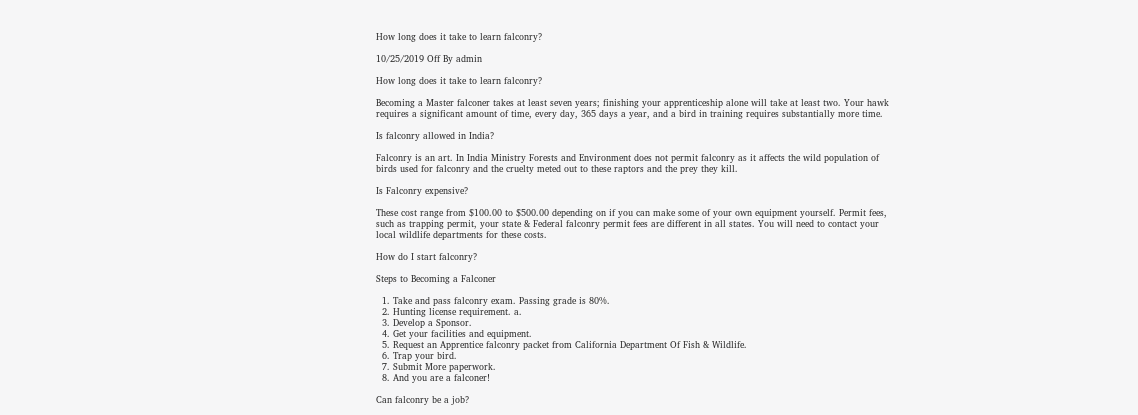How long does it take to learn falconry?

10/25/2019 Off By admin

How long does it take to learn falconry?

Becoming a Master falconer takes at least seven years; finishing your apprenticeship alone will take at least two. Your hawk requires a significant amount of time, every day, 365 days a year, and a bird in training requires substantially more time.

Is falconry allowed in India?

Falconry is an art. In India Ministry Forests and Environment does not permit falconry as it affects the wild population of birds used for falconry and the cruelty meted out to these raptors and the prey they kill.

Is Falconry expensive?

These cost range from $100.00 to $500.00 depending on if you can make some of your own equipment yourself. Permit fees, such as trapping permit, your state & Federal falconry permit fees are different in all states. You will need to contact your local wildlife departments for these costs.

How do I start falconry?

Steps to Becoming a Falconer

  1. Take and pass falconry exam. Passing grade is 80%.
  2. Hunting license requirement. a.
  3. Develop a Sponsor.
  4. Get your facilities and equipment.
  5. Request an Apprentice falconry packet from California Department Of Fish & Wildlife.
  6. Trap your bird.
  7. Submit More paperwork.
  8. And you are a falconer!

Can falconry be a job?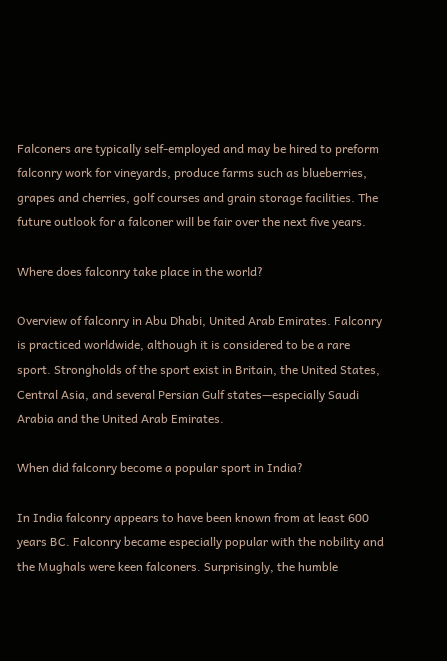Falconers are typically self-employed and may be hired to preform falconry work for vineyards, produce farms such as blueberries, grapes and cherries, golf courses and grain storage facilities. The future outlook for a falconer will be fair over the next five years.

Where does falconry take place in the world?

Overview of falconry in Abu Dhabi, United Arab Emirates. Falconry is practiced worldwide, although it is considered to be a rare sport. Strongholds of the sport exist in Britain, the United States, Central Asia, and several Persian Gulf states—especially Saudi Arabia and the United Arab Emirates.

When did falconry become a popular sport in India?

In India falconry appears to have been known from at least 600 years BC. Falconry became especially popular with the nobility and the Mughals were keen falconers. Surprisingly, the humble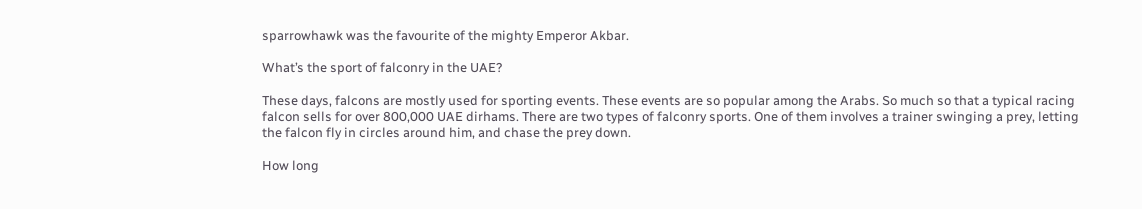sparrowhawk was the favourite of the mighty Emperor Akbar.

What’s the sport of falconry in the UAE?

These days, falcons are mostly used for sporting events. These events are so popular among the Arabs. So much so that a typical racing falcon sells for over 800,000 UAE dirhams. There are two types of falconry sports. One of them involves a trainer swinging a prey, letting the falcon fly in circles around him, and chase the prey down.

How long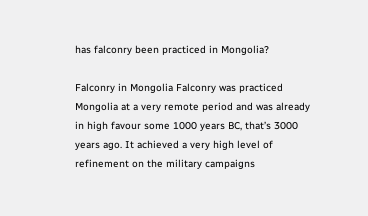has falconry been practiced in Mongolia?

Falconry in Mongolia Falconry was practiced Mongolia at a very remote period and was already in high favour some 1000 years BC, that’s 3000 years ago. It achieved a very high level of refinement on the military campaigns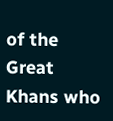of the Great Khans who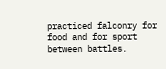practiced falconry for food and for sport between battles.